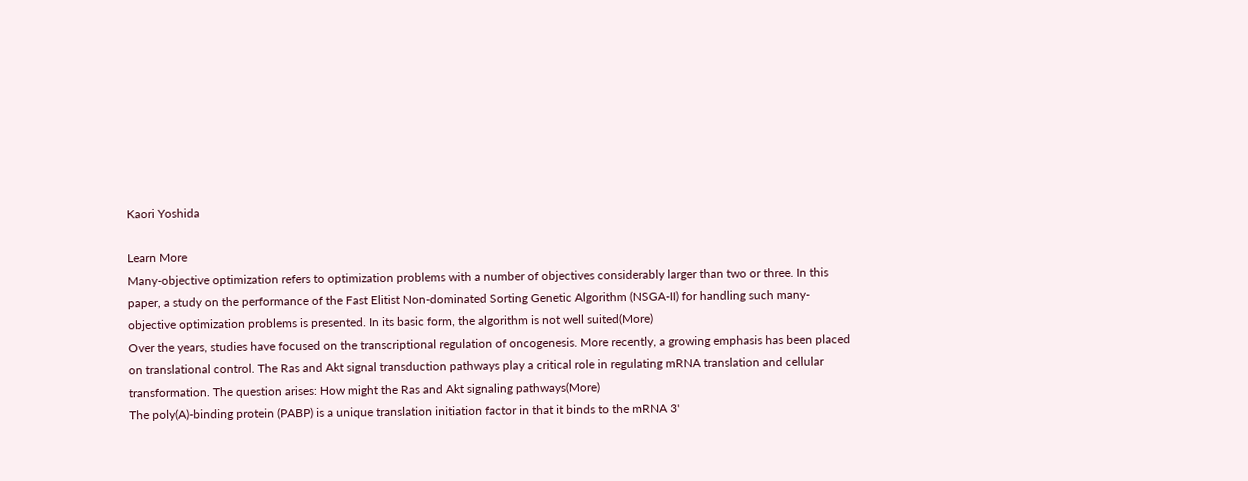Kaori Yoshida

Learn More
Many-objective optimization refers to optimization problems with a number of objectives considerably larger than two or three. In this paper, a study on the performance of the Fast Elitist Non-dominated Sorting Genetic Algorithm (NSGA-II) for handling such many-objective optimization problems is presented. In its basic form, the algorithm is not well suited(More)
Over the years, studies have focused on the transcriptional regulation of oncogenesis. More recently, a growing emphasis has been placed on translational control. The Ras and Akt signal transduction pathways play a critical role in regulating mRNA translation and cellular transformation. The question arises: How might the Ras and Akt signaling pathways(More)
The poly(A)-binding protein (PABP) is a unique translation initiation factor in that it binds to the mRNA 3'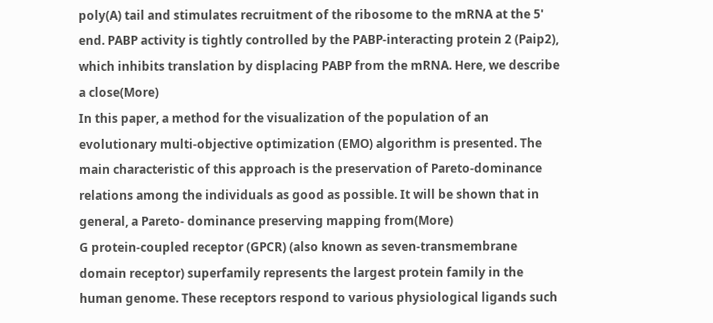poly(A) tail and stimulates recruitment of the ribosome to the mRNA at the 5' end. PABP activity is tightly controlled by the PABP-interacting protein 2 (Paip2), which inhibits translation by displacing PABP from the mRNA. Here, we describe a close(More)
In this paper, a method for the visualization of the population of an evolutionary multi-objective optimization (EMO) algorithm is presented. The main characteristic of this approach is the preservation of Pareto-dominance relations among the individuals as good as possible. It will be shown that in general, a Pareto- dominance preserving mapping from(More)
G protein-coupled receptor (GPCR) (also known as seven-transmembrane domain receptor) superfamily represents the largest protein family in the human genome. These receptors respond to various physiological ligands such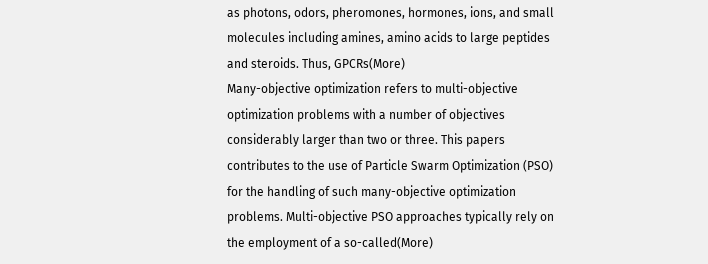as photons, odors, pheromones, hormones, ions, and small molecules including amines, amino acids to large peptides and steroids. Thus, GPCRs(More)
Many-objective optimization refers to multi-objective optimization problems with a number of objectives considerably larger than two or three. This papers contributes to the use of Particle Swarm Optimization (PSO) for the handling of such many-objective optimization problems. Multi-objective PSO approaches typically rely on the employment of a so-called(More)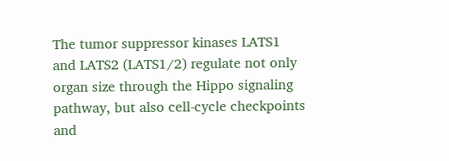The tumor suppressor kinases LATS1 and LATS2 (LATS1/2) regulate not only organ size through the Hippo signaling pathway, but also cell-cycle checkpoints and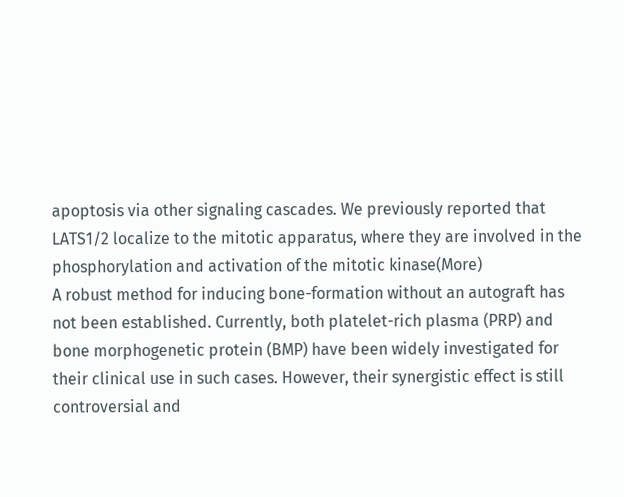apoptosis via other signaling cascades. We previously reported that LATS1/2 localize to the mitotic apparatus, where they are involved in the phosphorylation and activation of the mitotic kinase(More)
A robust method for inducing bone-formation without an autograft has not been established. Currently, both platelet-rich plasma (PRP) and bone morphogenetic protein (BMP) have been widely investigated for their clinical use in such cases. However, their synergistic effect is still controversial and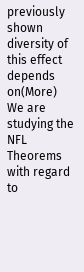previously shown diversity of this effect depends on(More)
We are studying the NFL Theorems with regard to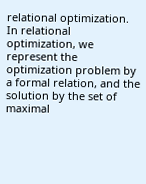relational optimization. In relational optimization, we represent the optimization problem by a formal relation, and the solution by the set of maximal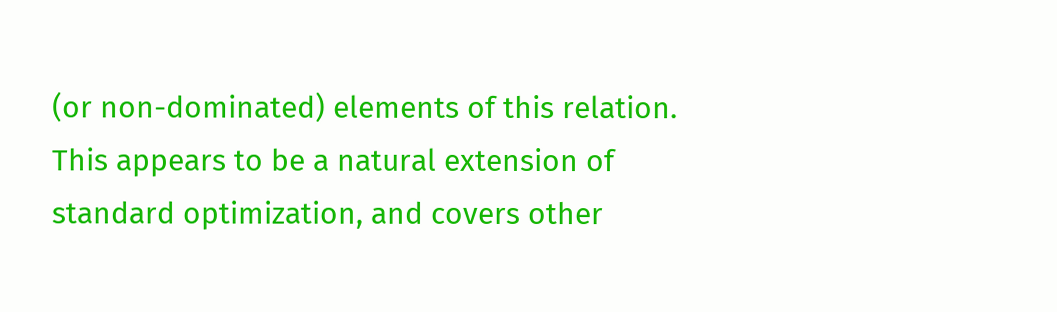(or non-dominated) elements of this relation. This appears to be a natural extension of standard optimization, and covers other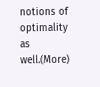notions of optimality as well.(More)